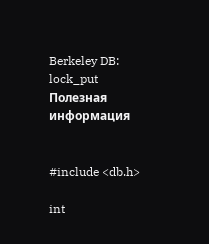Berkeley DB: lock_put
Полезная информация


#include <db.h>

int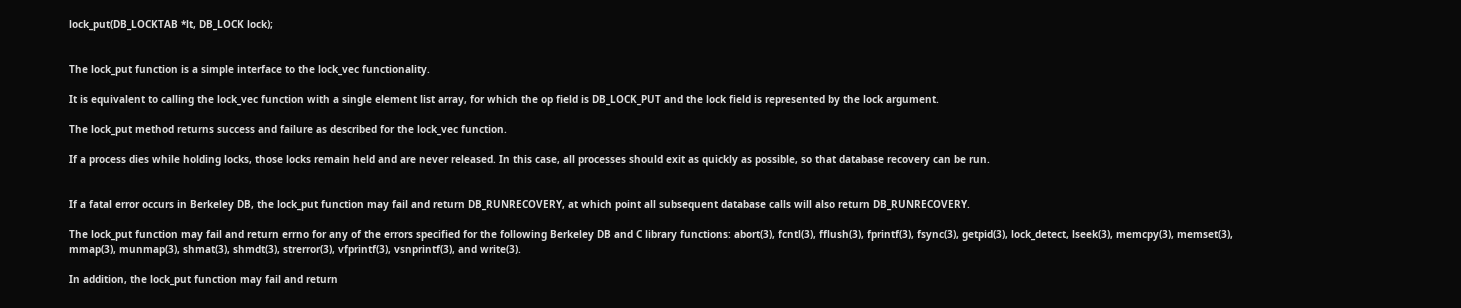lock_put(DB_LOCKTAB *lt, DB_LOCK lock);


The lock_put function is a simple interface to the lock_vec functionality.

It is equivalent to calling the lock_vec function with a single element list array, for which the op field is DB_LOCK_PUT and the lock field is represented by the lock argument.

The lock_put method returns success and failure as described for the lock_vec function.

If a process dies while holding locks, those locks remain held and are never released. In this case, all processes should exit as quickly as possible, so that database recovery can be run.


If a fatal error occurs in Berkeley DB, the lock_put function may fail and return DB_RUNRECOVERY, at which point all subsequent database calls will also return DB_RUNRECOVERY.

The lock_put function may fail and return errno for any of the errors specified for the following Berkeley DB and C library functions: abort(3), fcntl(3), fflush(3), fprintf(3), fsync(3), getpid(3), lock_detect, lseek(3), memcpy(3), memset(3), mmap(3), munmap(3), shmat(3), shmdt(3), strerror(3), vfprintf(3), vsnprintf(3), and write(3).

In addition, the lock_put function may fail and return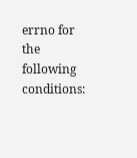errno for the following conditions: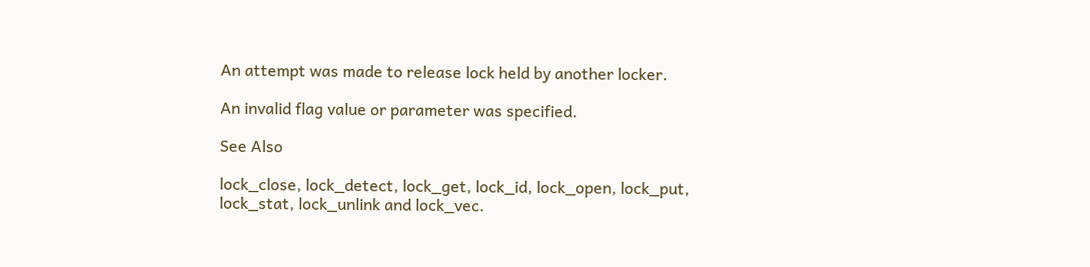An attempt was made to release lock held by another locker.

An invalid flag value or parameter was specified.

See Also

lock_close, lock_detect, lock_get, lock_id, lock_open, lock_put, lock_stat, lock_unlink and lock_vec.